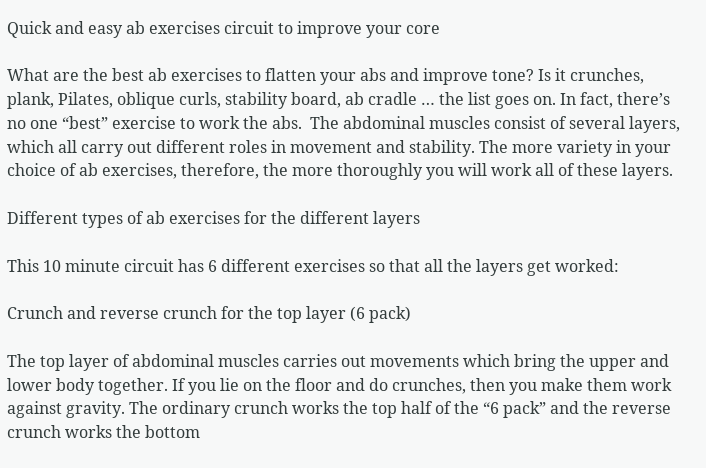Quick and easy ab exercises circuit to improve your core

What are the best ab exercises to flatten your abs and improve tone? Is it crunches, plank, Pilates, oblique curls, stability board, ab cradle … the list goes on. In fact, there’s no one “best” exercise to work the abs.  The abdominal muscles consist of several layers, which all carry out different roles in movement and stability. The more variety in your choice of ab exercises, therefore, the more thoroughly you will work all of these layers.

Different types of ab exercises for the different layers

This 10 minute circuit has 6 different exercises so that all the layers get worked:

Crunch and reverse crunch for the top layer (6 pack)

The top layer of abdominal muscles carries out movements which bring the upper and lower body together. If you lie on the floor and do crunches, then you make them work against gravity. The ordinary crunch works the top half of the “6 pack” and the reverse crunch works the bottom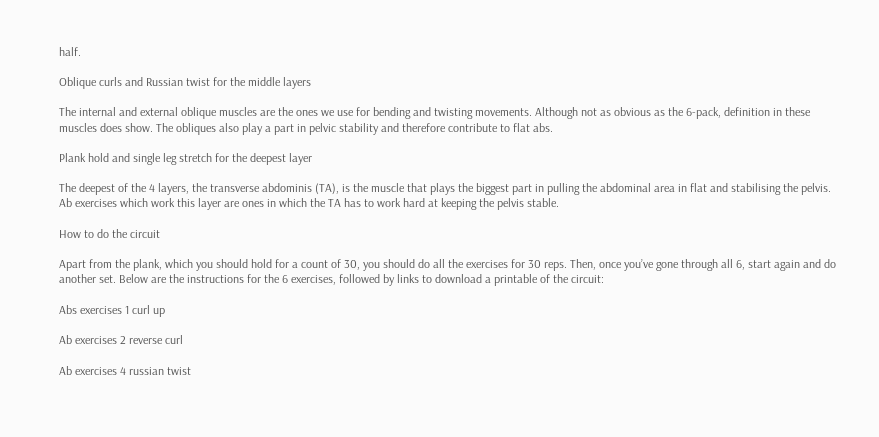half.

Oblique curls and Russian twist for the middle layers

The internal and external oblique muscles are the ones we use for bending and twisting movements. Although not as obvious as the 6-pack, definition in these muscles does show. The obliques also play a part in pelvic stability and therefore contribute to flat abs.

Plank hold and single leg stretch for the deepest layer

The deepest of the 4 layers, the transverse abdominis (TA), is the muscle that plays the biggest part in pulling the abdominal area in flat and stabilising the pelvis. Ab exercises which work this layer are ones in which the TA has to work hard at keeping the pelvis stable.

How to do the circuit

Apart from the plank, which you should hold for a count of 30, you should do all the exercises for 30 reps. Then, once you’ve gone through all 6, start again and do another set. Below are the instructions for the 6 exercises, followed by links to download a printable of the circuit:

Abs exercises 1 curl up

Ab exercises 2 reverse curl

Ab exercises 4 russian twist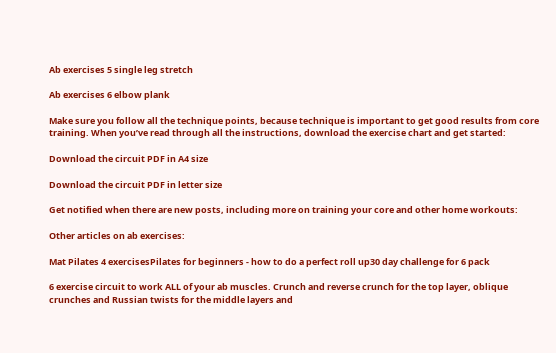Ab exercises 5 single leg stretch

Ab exercises 6 elbow plank

Make sure you follow all the technique points, because technique is important to get good results from core training. When you’ve read through all the instructions, download the exercise chart and get started:

Download the circuit PDF in A4 size

Download the circuit PDF in letter size

Get notified when there are new posts, including more on training your core and other home workouts:

Other articles on ab exercises:

Mat Pilates 4 exercisesPilates for beginners - how to do a perfect roll up30 day challenge for 6 pack

6 exercise circuit to work ALL of your ab muscles. Crunch and reverse crunch for the top layer, oblique crunches and Russian twists for the middle layers and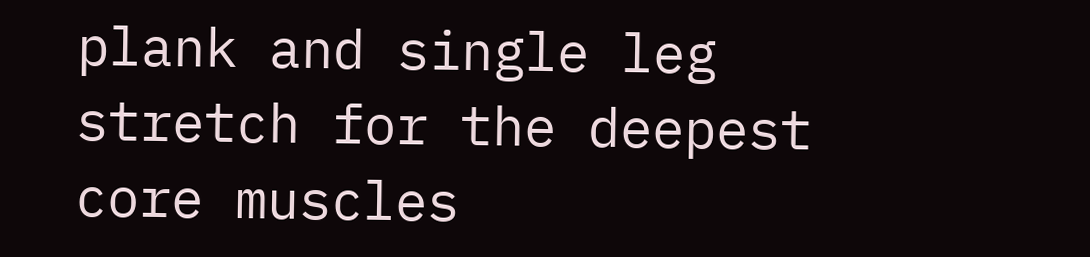plank and single leg stretch for the deepest core muscles